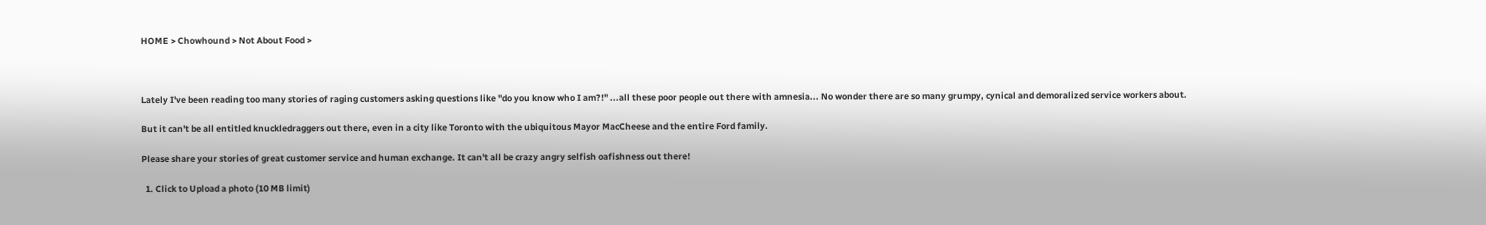HOME > Chowhound > Not About Food >



Lately I've been reading too many stories of raging customers asking questions like "do you know who I am?!" ...all these poor people out there with amnesia... No wonder there are so many grumpy, cynical and demoralized service workers about.

But it can't be all entitled knuckledraggers out there, even in a city like Toronto with the ubiquitous Mayor MacCheese and the entire Ford family.

Please share your stories of great customer service and human exchange. It can't all be crazy angry selfish oafishness out there!

  1. Click to Upload a photo (10 MB limit)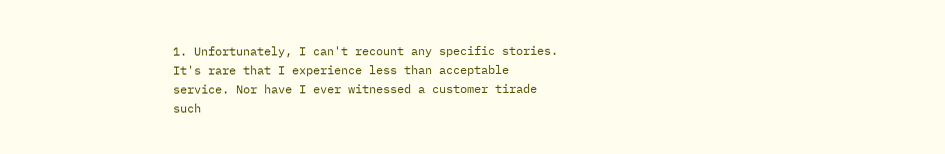1. Unfortunately, I can't recount any specific stories. It's rare that I experience less than acceptable service. Nor have I ever witnessed a customer tirade such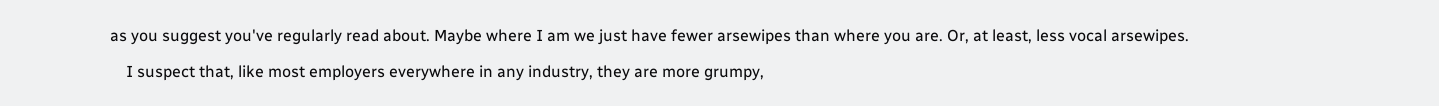as you suggest you've regularly read about. Maybe where I am we just have fewer arsewipes than where you are. Or, at least, less vocal arsewipes.

    I suspect that, like most employers everywhere in any industry, they are more grumpy,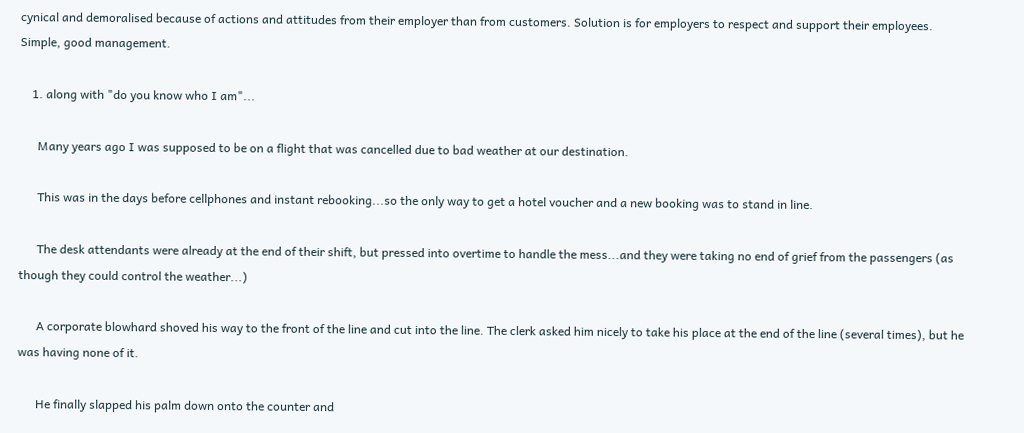cynical and demoralised because of actions and attitudes from their employer than from customers. Solution is for employers to respect and support their employees. Simple, good management.

    1. along with "do you know who I am"...

      Many years ago I was supposed to be on a flight that was cancelled due to bad weather at our destination.

      This was in the days before cellphones and instant rebooking...so the only way to get a hotel voucher and a new booking was to stand in line.

      The desk attendants were already at the end of their shift, but pressed into overtime to handle the mess...and they were taking no end of grief from the passengers (as though they could control the weather...)

      A corporate blowhard shoved his way to the front of the line and cut into the line. The clerk asked him nicely to take his place at the end of the line (several times), but he was having none of it.

      He finally slapped his palm down onto the counter and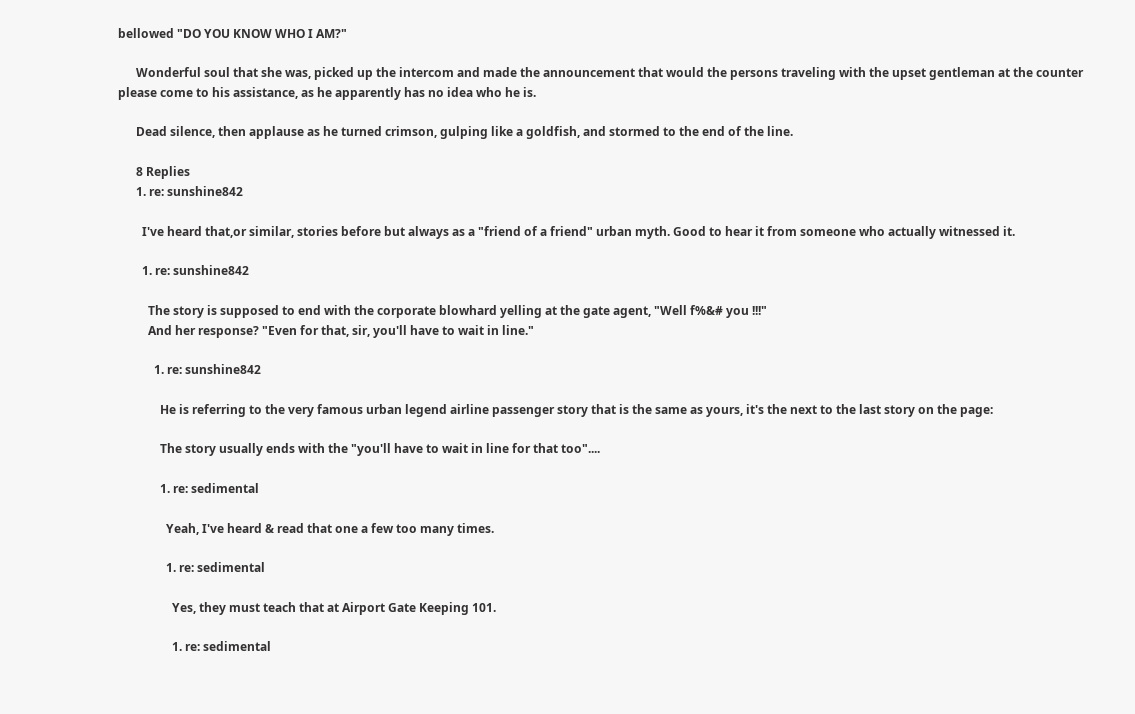bellowed "DO YOU KNOW WHO I AM?"

      Wonderful soul that she was, picked up the intercom and made the announcement that would the persons traveling with the upset gentleman at the counter please come to his assistance, as he apparently has no idea who he is.

      Dead silence, then applause as he turned crimson, gulping like a goldfish, and stormed to the end of the line.

      8 Replies
      1. re: sunshine842

        I've heard that,or similar, stories before but always as a "friend of a friend" urban myth. Good to hear it from someone who actually witnessed it.

        1. re: sunshine842

          The story is supposed to end with the corporate blowhard yelling at the gate agent, "Well f%&# you !!!"
          And her response? "Even for that, sir, you'll have to wait in line."

            1. re: sunshine842

              He is referring to the very famous urban legend airline passenger story that is the same as yours, it's the next to the last story on the page:

              The story usually ends with the "you'll have to wait in line for that too"....

              1. re: sedimental

                Yeah, I've heard & read that one a few too many times.

                1. re: sedimental

                  Yes, they must teach that at Airport Gate Keeping 101.

                  1. re: sedimental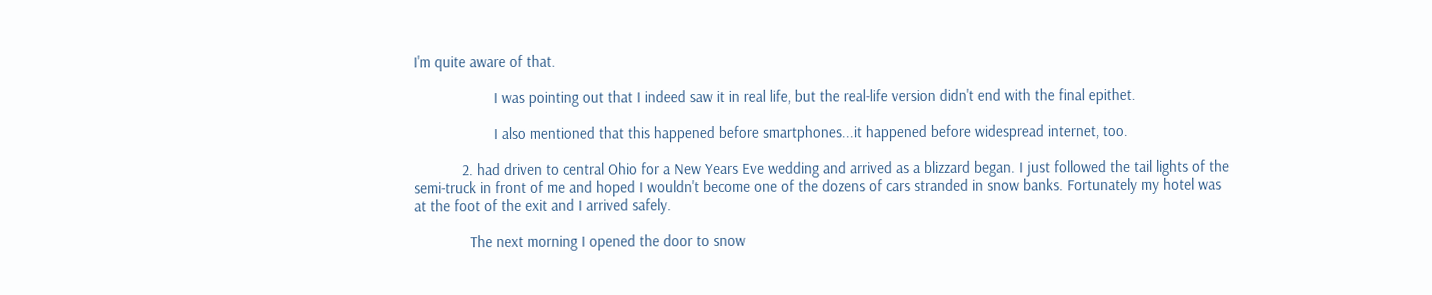I'm quite aware of that.

                    I was pointing out that I indeed saw it in real life, but the real-life version didn't end with the final epithet.

                    I also mentioned that this happened before smartphones...it happened before widespread internet, too.

            2. had driven to central Ohio for a New Years Eve wedding and arrived as a blizzard began. I just followed the tail lights of the semi-truck in front of me and hoped I wouldn't become one of the dozens of cars stranded in snow banks. Fortunately my hotel was at the foot of the exit and I arrived safely.

              The next morning I opened the door to snow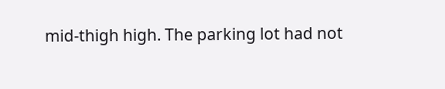mid-thigh high. The parking lot had not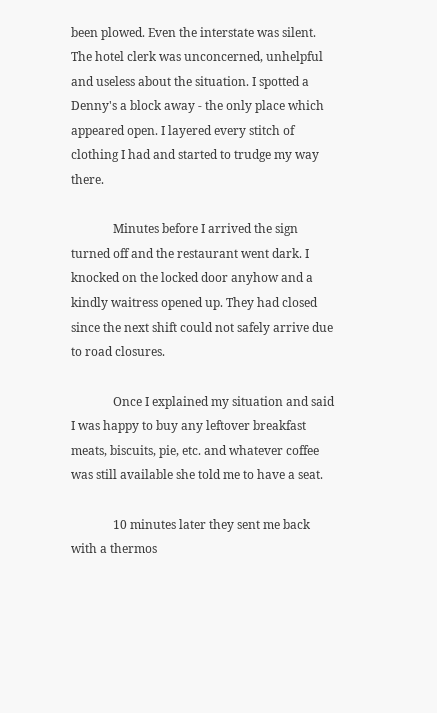been plowed. Even the interstate was silent. The hotel clerk was unconcerned, unhelpful and useless about the situation. I spotted a Denny's a block away - the only place which appeared open. I layered every stitch of clothing I had and started to trudge my way there.

              Minutes before I arrived the sign turned off and the restaurant went dark. I knocked on the locked door anyhow and a kindly waitress opened up. They had closed since the next shift could not safely arrive due to road closures.

              Once I explained my situation and said I was happy to buy any leftover breakfast meats, biscuits, pie, etc. and whatever coffee was still available she told me to have a seat.

              10 minutes later they sent me back with a thermos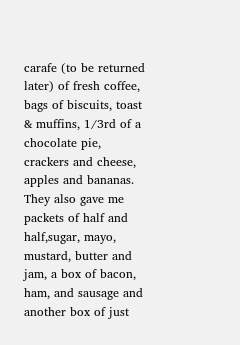carafe (to be returned later) of fresh coffee, bags of biscuits, toast & muffins, 1/3rd of a chocolate pie, crackers and cheese, apples and bananas. They also gave me packets of half and half,sugar, mayo, mustard, butter and jam, a box of bacon, ham, and sausage and another box of just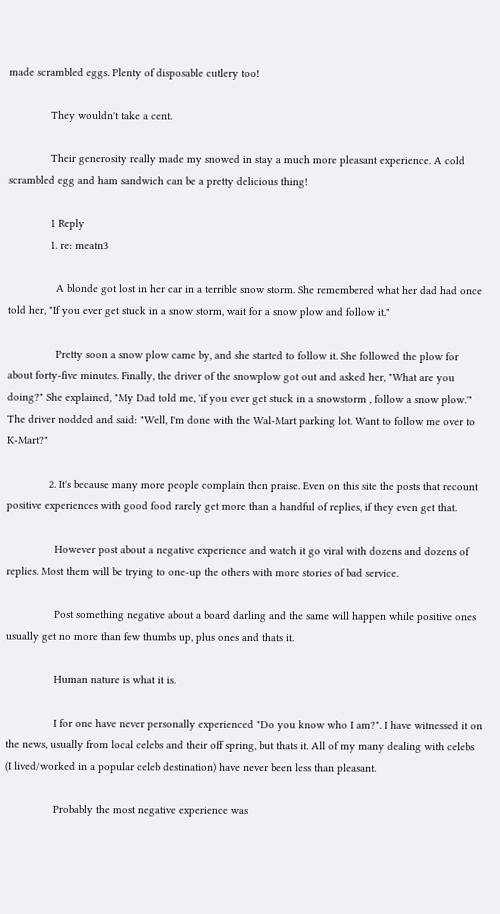made scrambled eggs. Plenty of disposable cutlery too!

              They wouldn't take a cent.

              Their generosity really made my snowed in stay a much more pleasant experience. A cold scrambled egg and ham sandwich can be a pretty delicious thing!

              1 Reply
              1. re: meatn3

                A blonde got lost in her car in a terrible snow storm. She remembered what her dad had once told her, "If you ever get stuck in a snow storm, wait for a snow plow and follow it."

                Pretty soon a snow plow came by, and she started to follow it. She followed the plow for about forty-five minutes. Finally, the driver of the snowplow got out and asked her, "What are you doing?" She explained, "My Dad told me, 'if you ever get stuck in a snowstorm , follow a snow plow.'" The driver nodded and said: "Well, I'm done with the Wal-Mart parking lot. Want to follow me over to K-Mart?"

              2. It's because many more people complain then praise. Even on this site the posts that recount positive experiences with good food rarely get more than a handful of replies, if they even get that.

                However post about a negative experience and watch it go viral with dozens and dozens of replies. Most them will be trying to one-up the others with more stories of bad service.

                Post something negative about a board darling and the same will happen while positive ones usually get no more than few thumbs up, plus ones and thats it.

                Human nature is what it is.

                I for one have never personally experienced "Do you know who I am?". I have witnessed it on the news, usually from local celebs and their off spring, but thats it. All of my many dealing with celebs (I lived/worked in a popular celeb destination) have never been less than pleasant.

                Probably the most negative experience was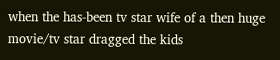when the has-been tv star wife of a then huge movie/tv star dragged the kids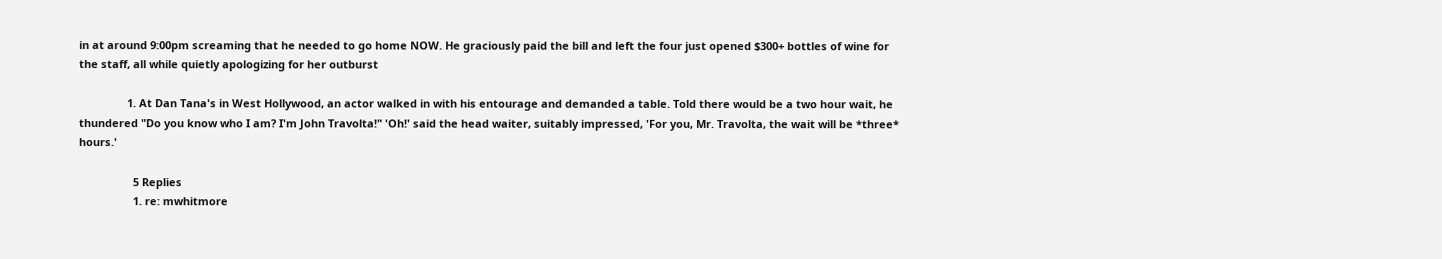in at around 9:00pm screaming that he needed to go home NOW. He graciously paid the bill and left the four just opened $300+ bottles of wine for the staff, all while quietly apologizing for her outburst

                1. At Dan Tana's in West Hollywood, an actor walked in with his entourage and demanded a table. Told there would be a two hour wait, he thundered "Do you know who I am? I'm John Travolta!" 'Oh!' said the head waiter, suitably impressed, 'For you, Mr. Travolta, the wait will be *three* hours.'

                  5 Replies
                  1. re: mwhitmore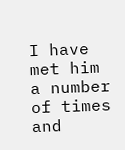I have met him a number of times and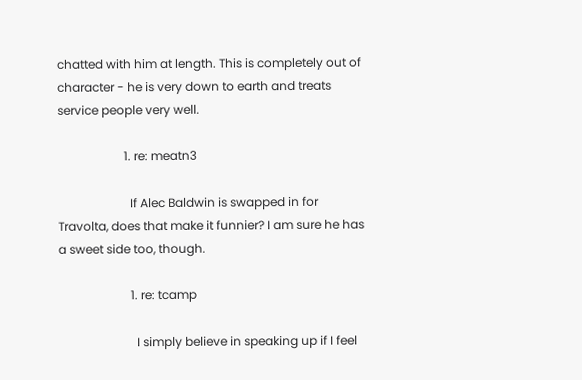chatted with him at length. This is completely out of character - he is very down to earth and treats service people very well.

                      1. re: meatn3

                        If Alec Baldwin is swapped in for Travolta, does that make it funnier? I am sure he has a sweet side too, though.

                        1. re: tcamp

                          I simply believe in speaking up if I feel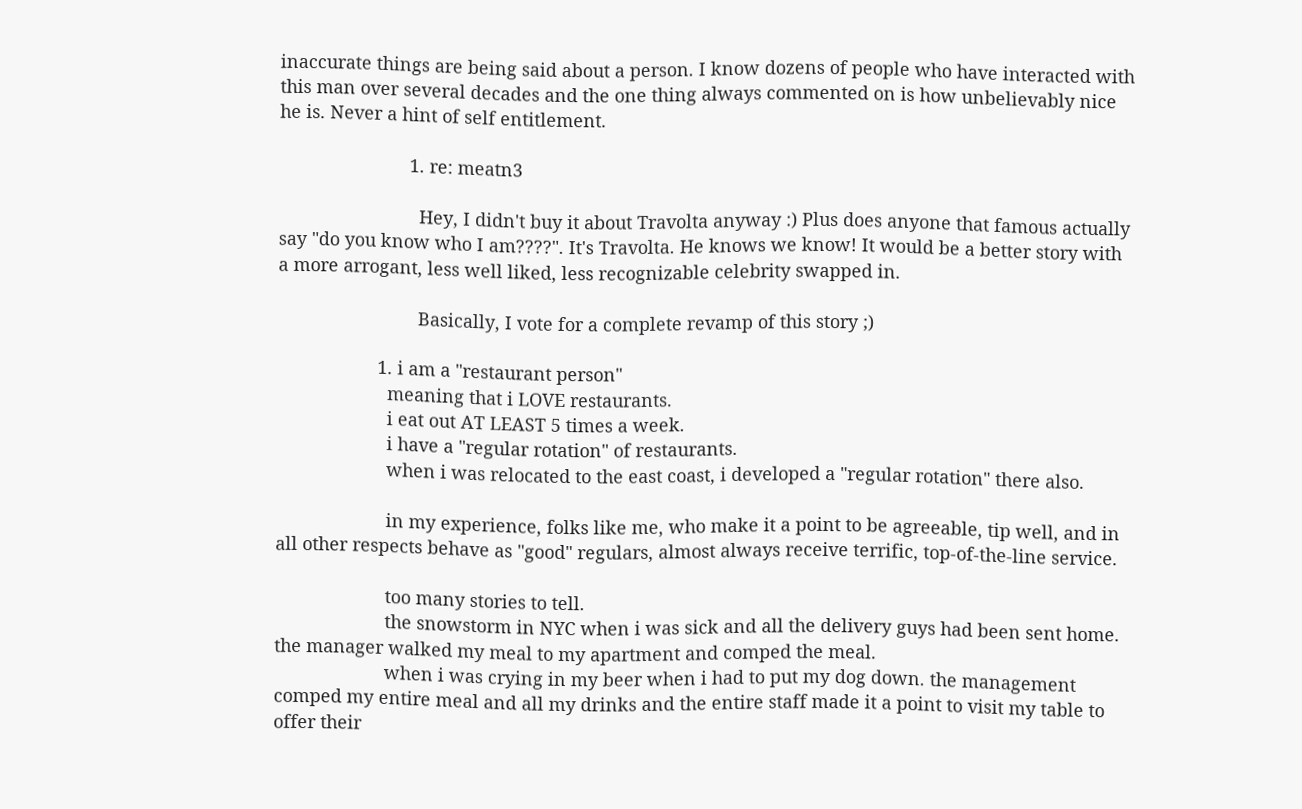inaccurate things are being said about a person. I know dozens of people who have interacted with this man over several decades and the one thing always commented on is how unbelievably nice he is. Never a hint of self entitlement.

                          1. re: meatn3

                            Hey, I didn't buy it about Travolta anyway :) Plus does anyone that famous actually say "do you know who I am????". It's Travolta. He knows we know! It would be a better story with a more arrogant, less well liked, less recognizable celebrity swapped in.

                            Basically, I vote for a complete revamp of this story ;)

                    1. i am a "restaurant person"
                      meaning that i LOVE restaurants.
                      i eat out AT LEAST 5 times a week.
                      i have a "regular rotation" of restaurants.
                      when i was relocated to the east coast, i developed a "regular rotation" there also.

                      in my experience, folks like me, who make it a point to be agreeable, tip well, and in all other respects behave as "good" regulars, almost always receive terrific, top-of-the-line service.

                      too many stories to tell.
                      the snowstorm in NYC when i was sick and all the delivery guys had been sent home. the manager walked my meal to my apartment and comped the meal.
                      when i was crying in my beer when i had to put my dog down. the management comped my entire meal and all my drinks and the entire staff made it a point to visit my table to offer their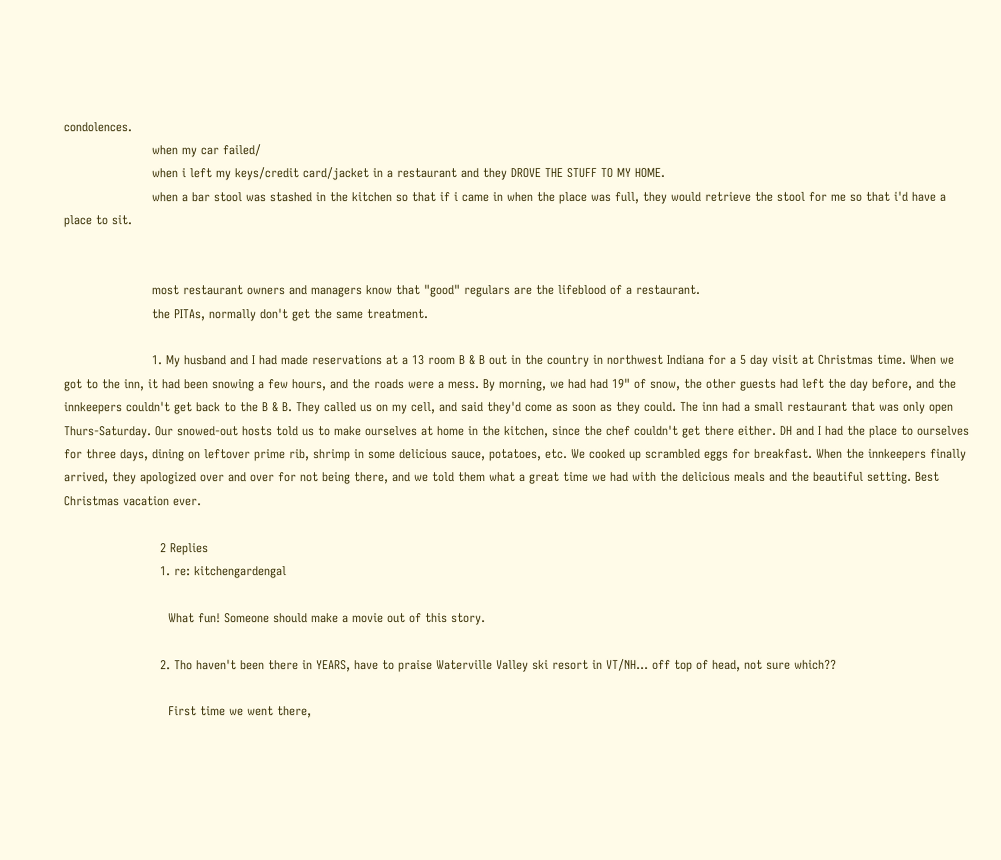condolences.
                      when my car failed/
                      when i left my keys/credit card/jacket in a restaurant and they DROVE THE STUFF TO MY HOME.
                      when a bar stool was stashed in the kitchen so that if i came in when the place was full, they would retrieve the stool for me so that i'd have a place to sit.


                      most restaurant owners and managers know that "good" regulars are the lifeblood of a restaurant.
                      the PITAs, normally don't get the same treatment.

                      1. My husband and I had made reservations at a 13 room B & B out in the country in northwest Indiana for a 5 day visit at Christmas time. When we got to the inn, it had been snowing a few hours, and the roads were a mess. By morning, we had had 19" of snow, the other guests had left the day before, and the innkeepers couldn't get back to the B & B. They called us on my cell, and said they'd come as soon as they could. The inn had a small restaurant that was only open Thurs-Saturday. Our snowed-out hosts told us to make ourselves at home in the kitchen, since the chef couldn't get there either. DH and I had the place to ourselves for three days, dining on leftover prime rib, shrimp in some delicious sauce, potatoes, etc. We cooked up scrambled eggs for breakfast. When the innkeepers finally arrived, they apologized over and over for not being there, and we told them what a great time we had with the delicious meals and the beautiful setting. Best Christmas vacation ever.

                        2 Replies
                        1. re: kitchengardengal

                          What fun! Someone should make a movie out of this story.

                        2. Tho haven't been there in YEARS, have to praise Waterville Valley ski resort in VT/NH... off top of head, not sure which??

                          First time we went there,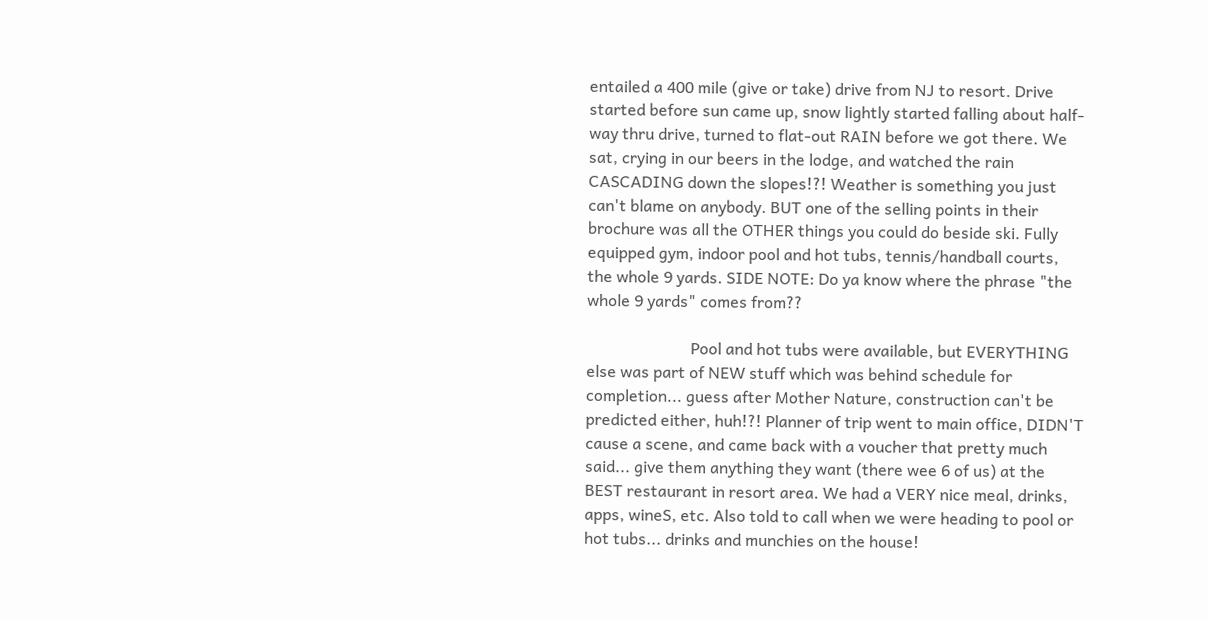entailed a 400 mile (give or take) drive from NJ to resort. Drive started before sun came up, snow lightly started falling about half-way thru drive, turned to flat-out RAIN before we got there. We sat, crying in our beers in the lodge, and watched the rain CASCADING down the slopes!?! Weather is something you just can't blame on anybody. BUT one of the selling points in their brochure was all the OTHER things you could do beside ski. Fully equipped gym, indoor pool and hot tubs, tennis/handball courts, the whole 9 yards. SIDE NOTE: Do ya know where the phrase "the whole 9 yards" comes from??

                          Pool and hot tubs were available, but EVERYTHING else was part of NEW stuff which was behind schedule for completion... guess after Mother Nature, construction can't be predicted either, huh!?! Planner of trip went to main office, DIDN'T cause a scene, and came back with a voucher that pretty much said... give them anything they want (there wee 6 of us) at the BEST restaurant in resort area. We had a VERY nice meal, drinks, apps, wineS, etc. Also told to call when we were heading to pool or hot tubs... drinks and munchies on the house!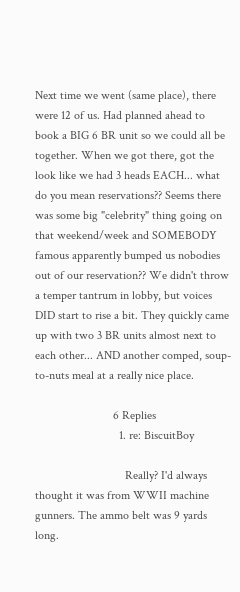Next time we went (same place), there were 12 of us. Had planned ahead to book a BIG 6 BR unit so we could all be together. When we got there, got the look like we had 3 heads EACH... what do you mean reservations?? Seems there was some big "celebrity" thing going on that weekend/week and SOMEBODY famous apparently bumped us nobodies out of our reservation?? We didn't throw a temper tantrum in lobby, but voices DID start to rise a bit. They quickly came up with two 3 BR units almost next to each other... AND another comped, soup-to-nuts meal at a really nice place.

                          6 Replies
                            1. re: BiscuitBoy

                              Really? I'd always thought it was from WWII machine gunners. The ammo belt was 9 yards long.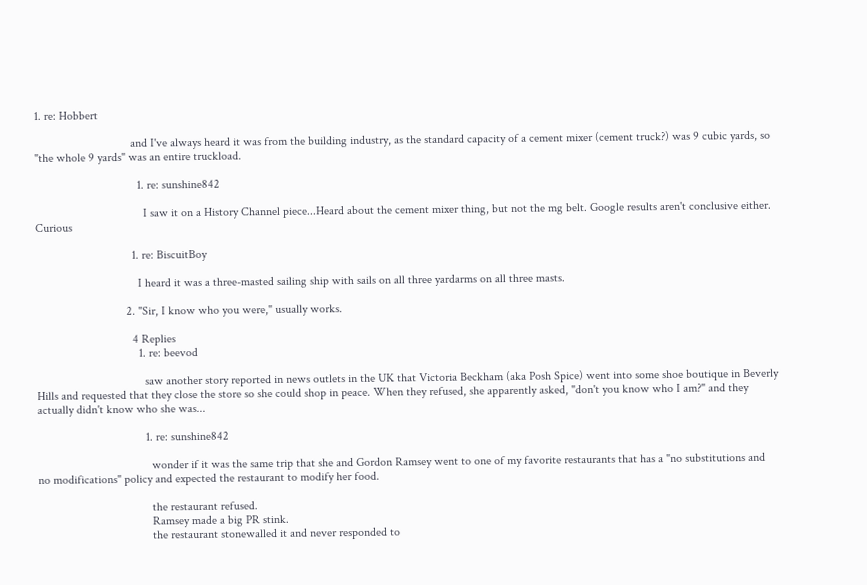1. re: Hobbert

                                and I've always heard it was from the building industry, as the standard capacity of a cement mixer (cement truck?) was 9 cubic yards, so "the whole 9 yards" was an entire truckload.

                                  1. re: sunshine842

                                    I saw it on a History Channel piece...Heard about the cement mixer thing, but not the mg belt. Google results aren't conclusive either. Curious

                                1. re: BiscuitBoy

                                  I heard it was a three-masted sailing ship with sails on all three yardarms on all three masts.

                              2. "Sir, I know who you were," usually works.

                                4 Replies
                                  1. re: beevod

                                    saw another story reported in news outlets in the UK that Victoria Beckham (aka Posh Spice) went into some shoe boutique in Beverly Hills and requested that they close the store so she could shop in peace. When they refused, she apparently asked, "don't you know who I am?" and they actually didn't know who she was...

                                    1. re: sunshine842

                                      wonder if it was the same trip that she and Gordon Ramsey went to one of my favorite restaurants that has a "no substitutions and no modifications" policy and expected the restaurant to modify her food.

                                      the restaurant refused.
                                      Ramsey made a big PR stink.
                                      the restaurant stonewalled it and never responded to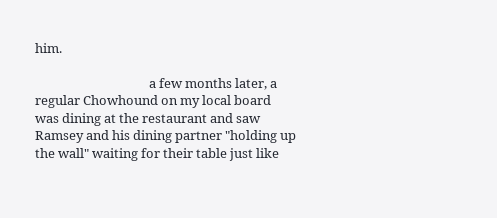him.

                                      a few months later, a regular Chowhound on my local board was dining at the restaurant and saw Ramsey and his dining partner "holding up the wall" waiting for their table just like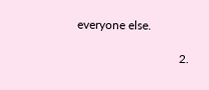everyone else.

                                  2.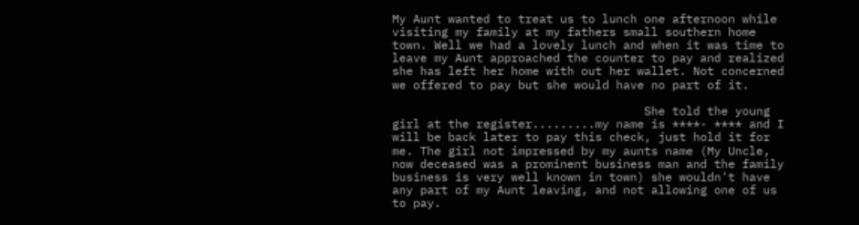My Aunt wanted to treat us to lunch one afternoon while visiting my family at my fathers small southern home town. Well we had a lovely lunch and when it was time to leave my Aunt approached the counter to pay and realized she has left her home with out her wallet. Not concerned we offered to pay but she would have no part of it.

                                    She told the young girl at the register.........my name is ****- **** and I will be back later to pay this check, just hold it for me. The girl not impressed by my aunts name (My Uncle, now deceased was a prominent business man and the family business is very well known in town) she wouldn't have any part of my Aunt leaving, and not allowing one of us to pay.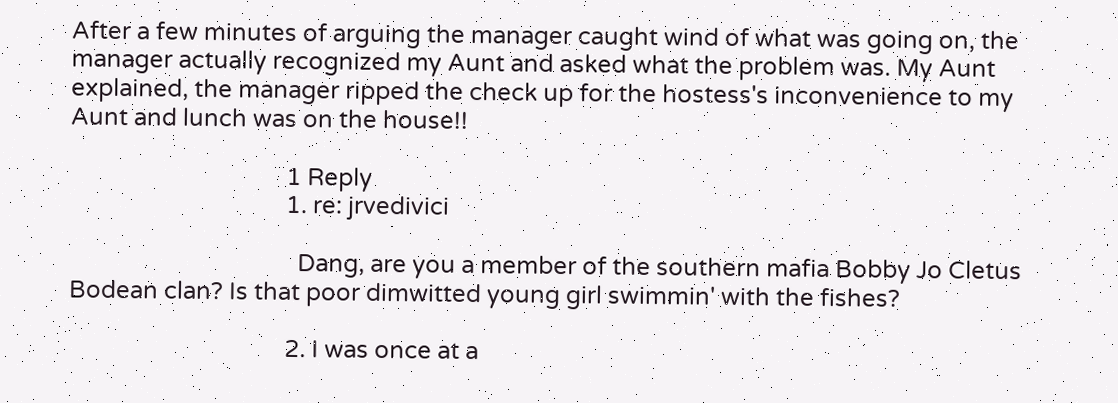After a few minutes of arguing the manager caught wind of what was going on, the manager actually recognized my Aunt and asked what the problem was. My Aunt explained, the manager ripped the check up for the hostess's inconvenience to my Aunt and lunch was on the house!!

                                    1 Reply
                                    1. re: jrvedivici

                                      Dang, are you a member of the southern mafia Bobby Jo Cletus Bodean clan? Is that poor dimwitted young girl swimmin' with the fishes?

                                    2. I was once at a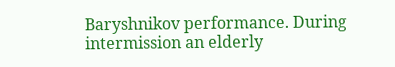Baryshnikov performance. During intermission an elderly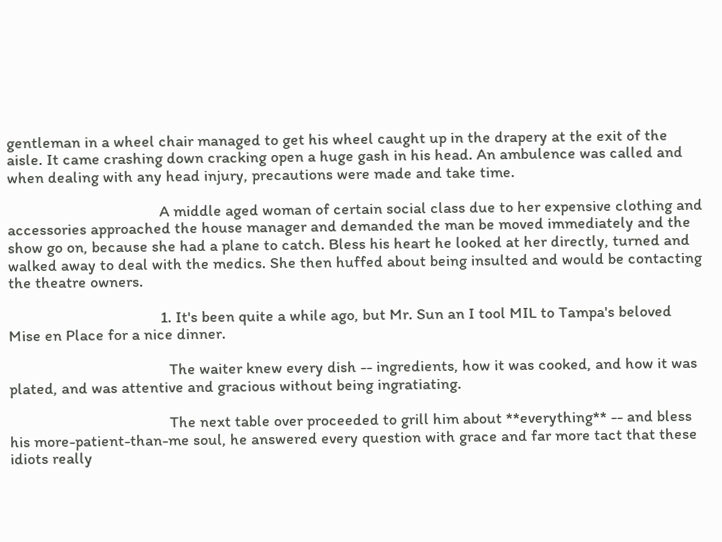gentleman in a wheel chair managed to get his wheel caught up in the drapery at the exit of the aisle. It came crashing down cracking open a huge gash in his head. An ambulence was called and when dealing with any head injury, precautions were made and take time.

                                      A middle aged woman of certain social class due to her expensive clothing and accessories approached the house manager and demanded the man be moved immediately and the show go on, because she had a plane to catch. Bless his heart he looked at her directly, turned and walked away to deal with the medics. She then huffed about being insulted and would be contacting the theatre owners.

                                      1. It's been quite a while ago, but Mr. Sun an I tool MIL to Tampa's beloved Mise en Place for a nice dinner.

                                        The waiter knew every dish -- ingredients, how it was cooked, and how it was plated, and was attentive and gracious without being ingratiating.

                                        The next table over proceeded to grill him about **everything** -- and bless his more-patient-than-me soul, he answered every question with grace and far more tact that these idiots really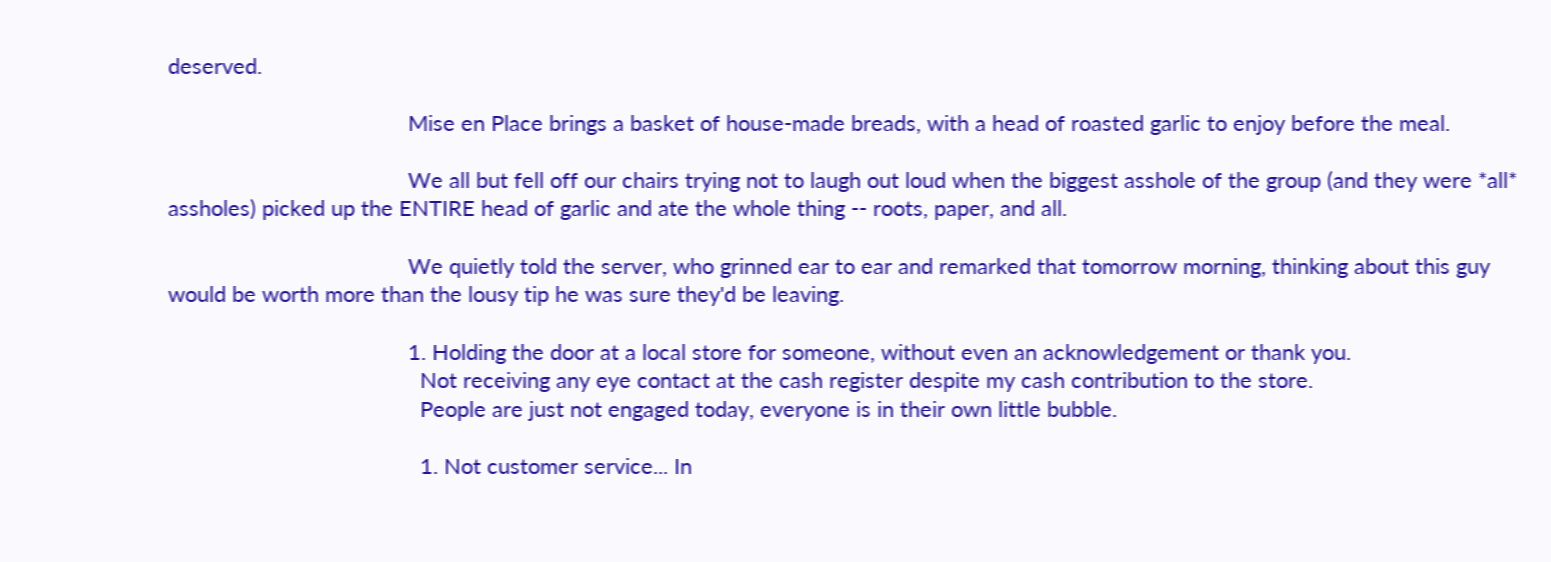deserved.

                                        Mise en Place brings a basket of house-made breads, with a head of roasted garlic to enjoy before the meal.

                                        We all but fell off our chairs trying not to laugh out loud when the biggest asshole of the group (and they were *all* assholes) picked up the ENTIRE head of garlic and ate the whole thing -- roots, paper, and all.

                                        We quietly told the server, who grinned ear to ear and remarked that tomorrow morning, thinking about this guy would be worth more than the lousy tip he was sure they'd be leaving.

                                        1. Holding the door at a local store for someone, without even an acknowledgement or thank you.
                                          Not receiving any eye contact at the cash register despite my cash contribution to the store.
                                          People are just not engaged today, everyone is in their own little bubble.

                                          1. Not customer service... In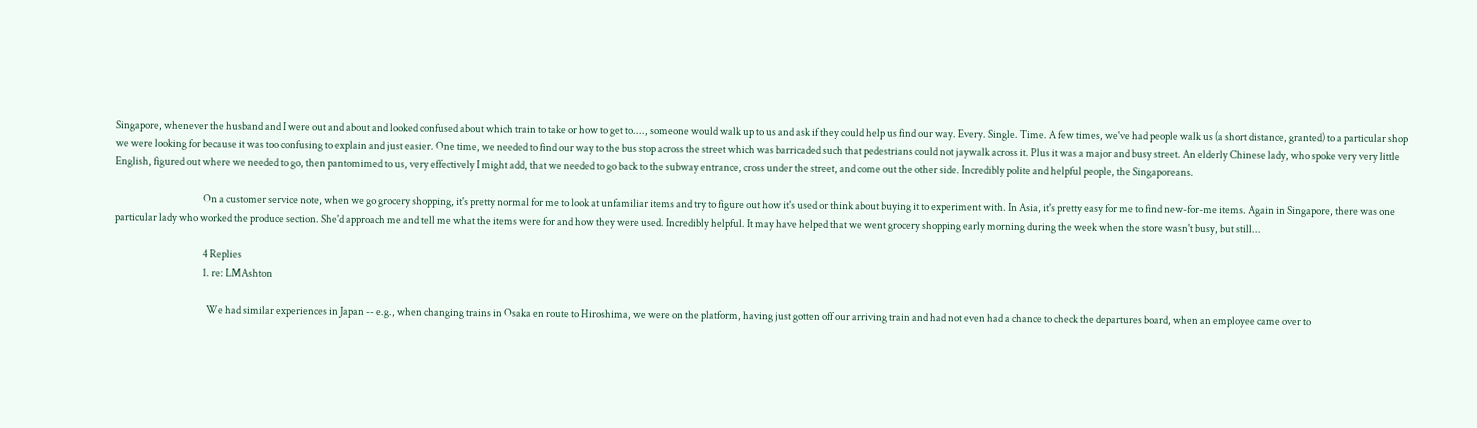Singapore, whenever the husband and I were out and about and looked confused about which train to take or how to get to...., someone would walk up to us and ask if they could help us find our way. Every. Single. Time. A few times, we've had people walk us (a short distance, granted) to a particular shop we were looking for because it was too confusing to explain and just easier. One time, we needed to find our way to the bus stop across the street which was barricaded such that pedestrians could not jaywalk across it. Plus it was a major and busy street. An elderly Chinese lady, who spoke very very little English, figured out where we needed to go, then pantomimed to us, very effectively I might add, that we needed to go back to the subway entrance, cross under the street, and come out the other side. Incredibly polite and helpful people, the Singaporeans.

                                            On a customer service note, when we go grocery shopping, it's pretty normal for me to look at unfamiliar items and try to figure out how it's used or think about buying it to experiment with. In Asia, it's pretty easy for me to find new-for-me items. Again in Singapore, there was one particular lady who worked the produce section. She'd approach me and tell me what the items were for and how they were used. Incredibly helpful. It may have helped that we went grocery shopping early morning during the week when the store wasn't busy, but still...

                                            4 Replies
                                            1. re: LMAshton

                                              We had similar experiences in Japan -- e.g., when changing trains in Osaka en route to Hiroshima, we were on the platform, having just gotten off our arriving train and had not even had a chance to check the departures board, when an employee came over to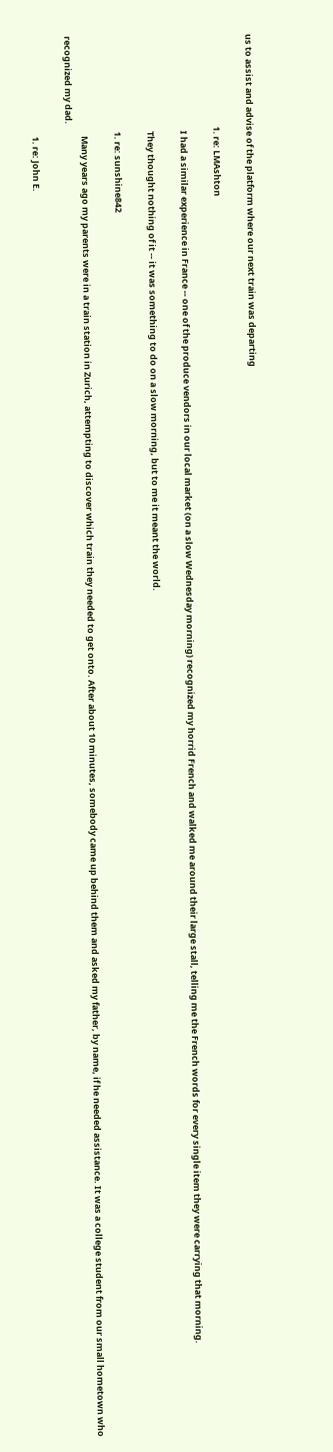us to assist and advise of the platform where our next train was departing

                                              1. re: LMAshton

                                                I had a similar experience in France -- one of the produce vendors in our local market (on a slow Wednesday morning) recognized my horrid French and walked me around their large stall, telling me the French words for every single item they were carrying that morning.

                                                They thought nothing of it -- it was something to do on a slow morning, but to me it meant the world.

                                                1. re: sunshine842

                                                  Many years ago my parents were in a train station in Zurich, attempting to discover which train they needed to get onto. After about 10 minutes, somebody came up behind them and asked my father, by name, if he needed assistance. It was a college student from our small hometown who recognized my dad.

                                                  1. re: John E.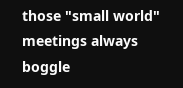those "small world" meetings always boggle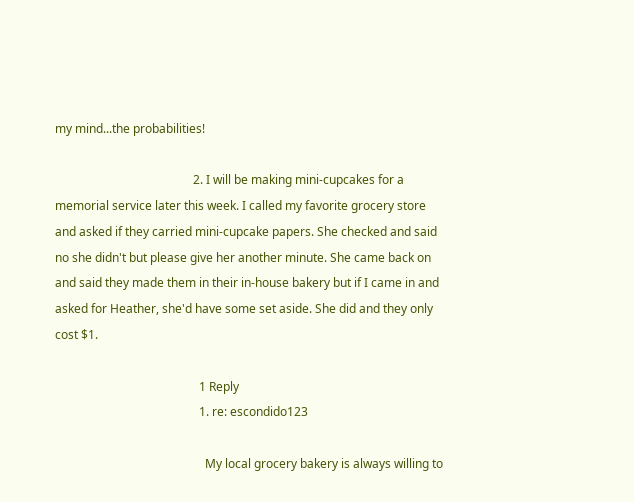my mind...the probabilities!

                                              2. I will be making mini-cupcakes for a memorial service later this week. I called my favorite grocery store and asked if they carried mini-cupcake papers. She checked and said no she didn't but please give her another minute. She came back on and said they made them in their in-house bakery but if I came in and asked for Heather, she'd have some set aside. She did and they only cost $1.

                                                1 Reply
                                                1. re: escondido123

                                                  My local grocery bakery is always willing to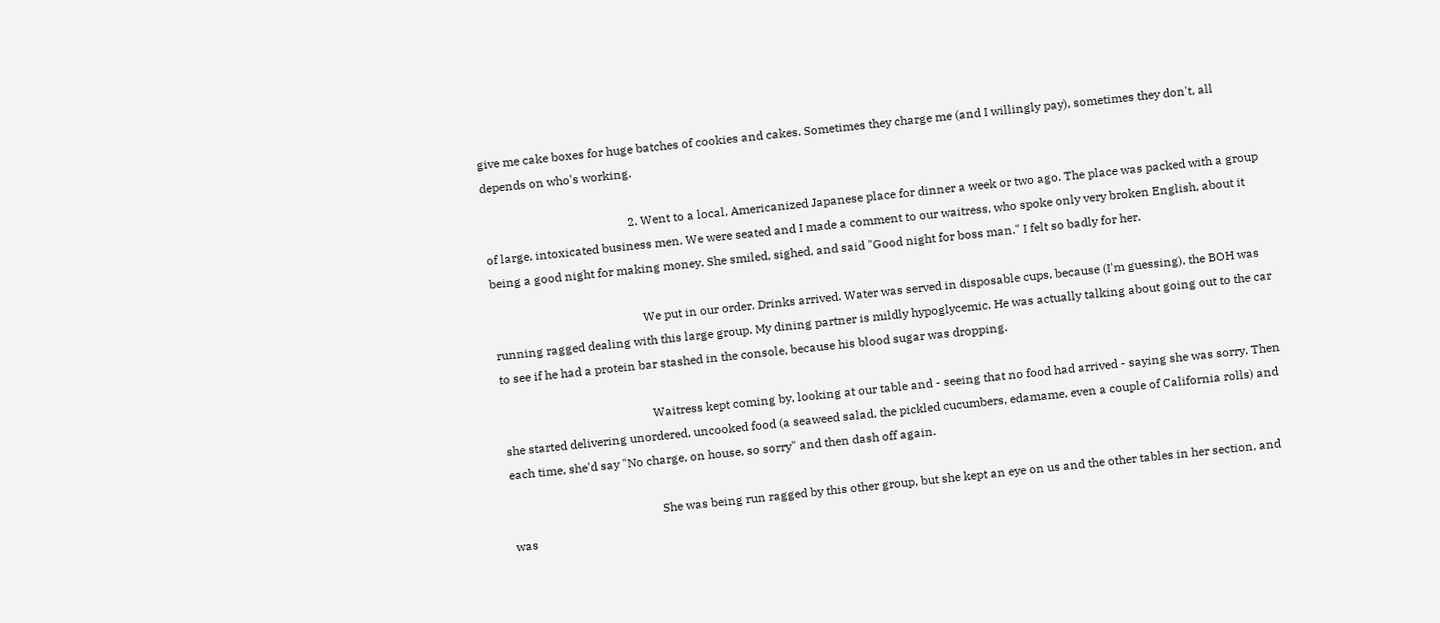give me cake boxes for huge batches of cookies and cakes. Sometimes they charge me (and I willingly pay), sometimes they don't, all depends on who's working.

                                                2. Went to a local, Americanized Japanese place for dinner a week or two ago. The place was packed with a group of large, intoxicated business men. We were seated and I made a comment to our waitress, who spoke only very broken English, about it being a good night for making money. She smiled, sighed, and said "Good night for boss man." I felt so badly for her.

                                                  We put in our order. Drinks arrived. Water was served in disposable cups, because (I'm guessing), the BOH was running ragged dealing with this large group. My dining partner is mildly hypoglycemic. He was actually talking about going out to the car to see if he had a protein bar stashed in the console, because his blood sugar was dropping.

                                                  Waitress kept coming by, looking at our table and - seeing that no food had arrived - saying she was sorry. Then she started delivering unordered, uncooked food (a seaweed salad, the pickled cucumbers, edamame, even a couple of California rolls) and each time, she'd say "No charge, on house, so sorry" and then dash off again.

                                                  She was being run ragged by this other group, but she kept an eye on us and the other tables in her section, and was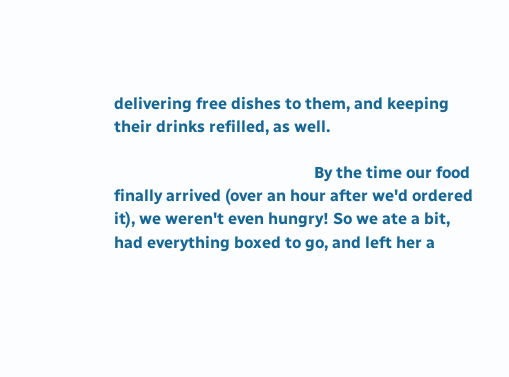delivering free dishes to them, and keeping their drinks refilled, as well.

                                                  By the time our food finally arrived (over an hour after we'd ordered it), we weren't even hungry! So we ate a bit, had everything boxed to go, and left her a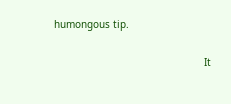humongous tip.

                                                  It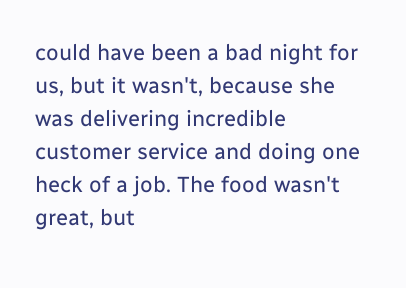could have been a bad night for us, but it wasn't, because she was delivering incredible customer service and doing one heck of a job. The food wasn't great, but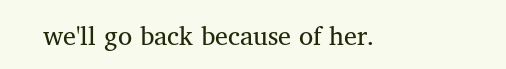we'll go back because of her.